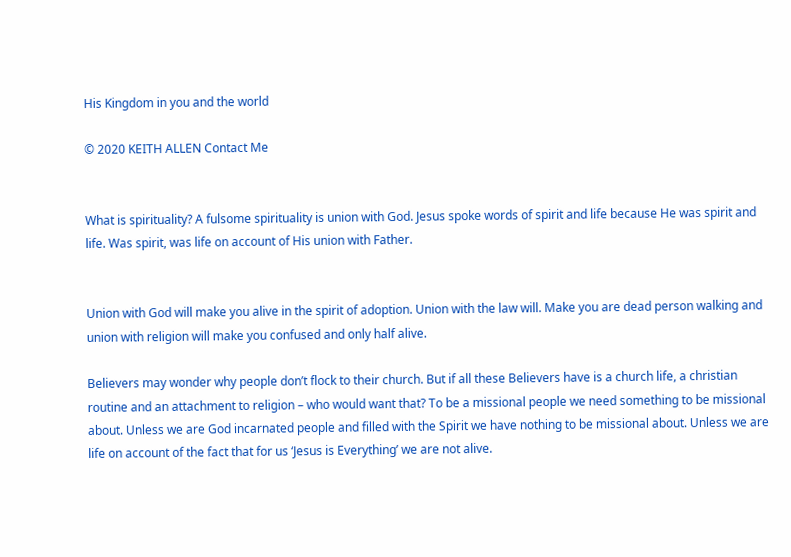His Kingdom in you and the world

© 2020 KEITH ALLEN Contact Me


What is spirituality? A fulsome spirituality is union with God. Jesus spoke words of spirit and life because He was spirit and life. Was spirit, was life on account of His union with Father.


Union with God will make you alive in the spirit of adoption. Union with the law will. Make you are dead person walking and union with religion will make you confused and only half alive.

Believers may wonder why people don’t flock to their church. But if all these Believers have is a church life, a christian routine and an attachment to religion – who would want that? To be a missional people we need something to be missional about. Unless we are God incarnated people and filled with the Spirit we have nothing to be missional about. Unless we are life on account of the fact that for us ‘Jesus is Everything’ we are not alive.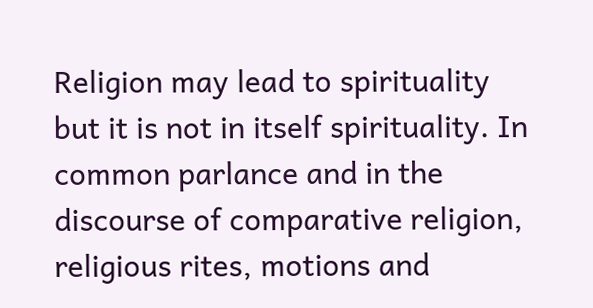Religion may lead to spirituality but it is not in itself spirituality. In common parlance and in the discourse of comparative religion, religious rites, motions and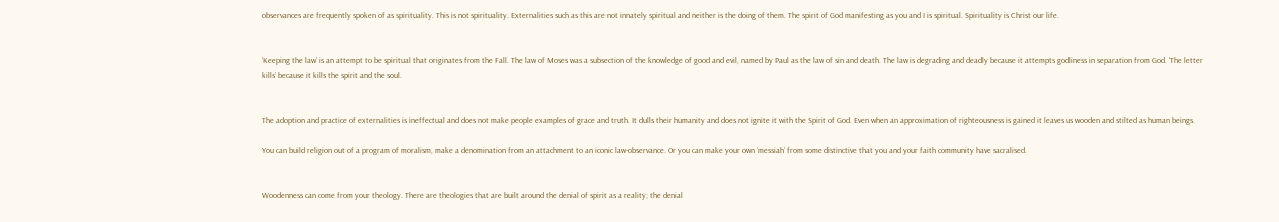observances are frequently spoken of as spirituality. This is not spirituality. Externalities such as this are not innately spiritual and neither is the doing of them. The spirit of God manifesting as you and I is spiritual. Spirituality is Christ our life.


‘Keeping the law’ is an attempt to be spiritual that originates from the Fall. The law of Moses was a subsection of the knowledge of good and evil, named by Paul as the law of sin and death. The law is degrading and deadly because it attempts godliness in separation from God. ‘The letter kills’ because it kills the spirit and the soul.


The adoption and practice of externalities is ineffectual and does not make people examples of grace and truth. It dulls their humanity and does not ignite it with the Spirit of God. Even when an approximation of righteousness is gained it leaves us wooden and stilted as human beings.

You can build religion out of a program of moralism, make a denomination from an attachment to an iconic law-observance. Or you can make your own ‘messiah’ from some distinctive that you and your faith community have sacralised.


Woodenness can come from your theology. There are theologies that are built around the denial of spirit as a reality; the denial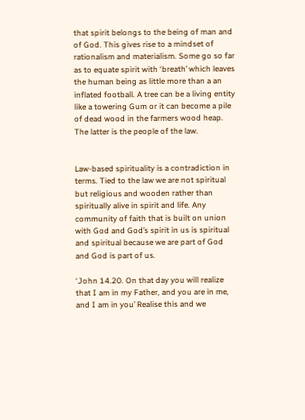that spirit belongs to the being of man and of God. This gives rise to a mindset of rationalism and materialism. Some go so far as to equate spirit with ‘breath’ which leaves the human being as little more than a an inflated football. A tree can be a living entity like a towering Gum or it can become a pile of dead wood in the farmers wood heap. The latter is the people of the law.


Law-based spirituality is a contradiction in terms. Tied to the law we are not spiritual but religious and wooden rather than spiritually alive in spirit and life. Any community of faith that is built on union with God and God’s spirit in us is spiritual and spiritual because we are part of God and God is part of us.

‘John 14.20. On that day you will realize that I am in my Father, and you are in me, and I am in you’ Realise this and we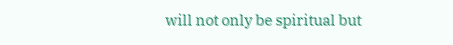will not only be spiritual but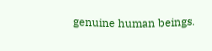genuine human beings.